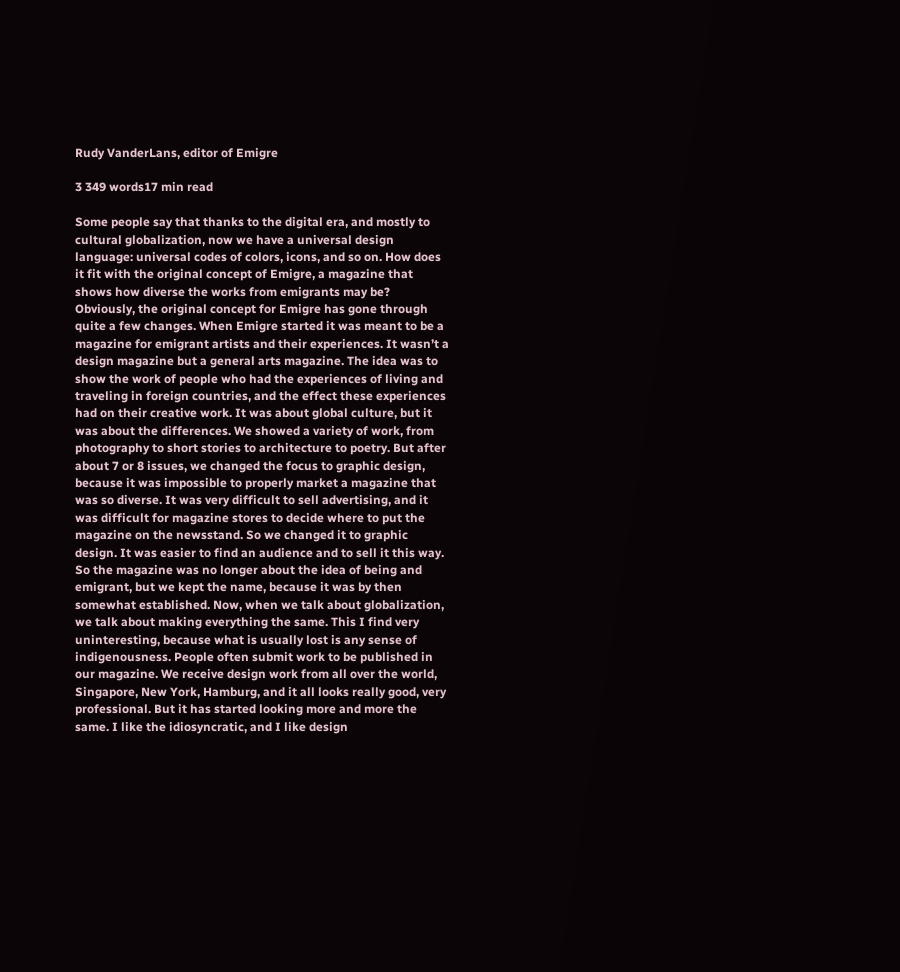Rudy VanderLans, editor of Emigre

3 349 words17 min read

Some people say that thanks to the digital era, and mostly to cultural globalization, now we have a universal design language: universal codes of colors, icons, and so on. How does it fit with the original concept of Emigre, a magazine that shows how diverse the works from emigrants may be?
Obviously, the original concept for Emigre has gone through quite a few changes. When Emigre started it was meant to be a magazine for emigrant artists and their experiences. It wasn’t a design magazine but a general arts magazine. The idea was to show the work of people who had the experiences of living and traveling in foreign countries, and the effect these experiences had on their creative work. It was about global culture, but it was about the differences. We showed a variety of work, from photography to short stories to architecture to poetry. But after about 7 or 8 issues, we changed the focus to graphic design, because it was impossible to properly market a magazine that was so diverse. It was very difficult to sell advertising, and it was difficult for magazine stores to decide where to put the magazine on the newsstand. So we changed it to graphic design. It was easier to find an audience and to sell it this way. So the magazine was no longer about the idea of being and emigrant, but we kept the name, because it was by then somewhat established. Now, when we talk about globalization, we talk about making everything the same. This I find very uninteresting, because what is usually lost is any sense of indigenousness. People often submit work to be published in our magazine. We receive design work from all over the world, Singapore, New York, Hamburg, and it all looks really good, very professional. But it has started looking more and more the same. I like the idiosyncratic, and I like design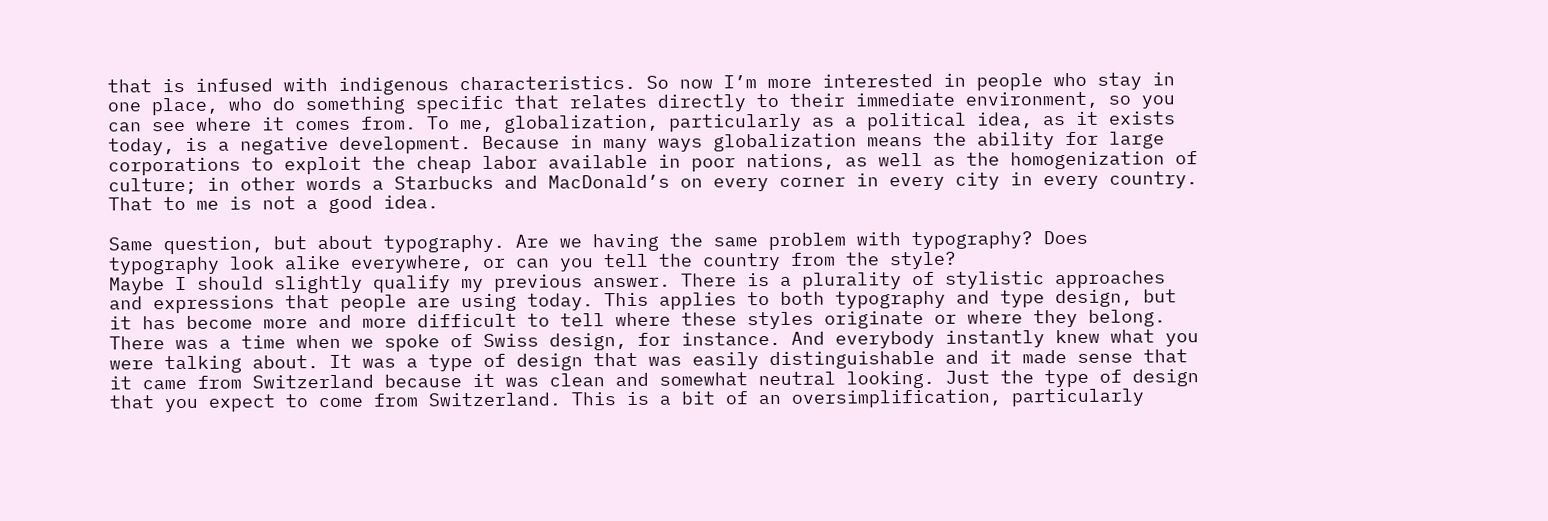that is infused with indigenous characteristics. So now I’m more interested in people who stay in one place, who do something specific that relates directly to their immediate environment, so you can see where it comes from. To me, globalization, particularly as a political idea, as it exists today, is a negative development. Because in many ways globalization means the ability for large corporations to exploit the cheap labor available in poor nations, as well as the homogenization of culture; in other words a Starbucks and MacDonald’s on every corner in every city in every country. That to me is not a good idea.

Same question, but about typography. Are we having the same problem with typography? Does typography look alike everywhere, or can you tell the country from the style?
Maybe I should slightly qualify my previous answer. There is a plurality of stylistic approaches and expressions that people are using today. This applies to both typography and type design, but it has become more and more difficult to tell where these styles originate or where they belong. There was a time when we spoke of Swiss design, for instance. And everybody instantly knew what you were talking about. It was a type of design that was easily distinguishable and it made sense that it came from Switzerland because it was clean and somewhat neutral looking. Just the type of design that you expect to come from Switzerland. This is a bit of an oversimplification, particularly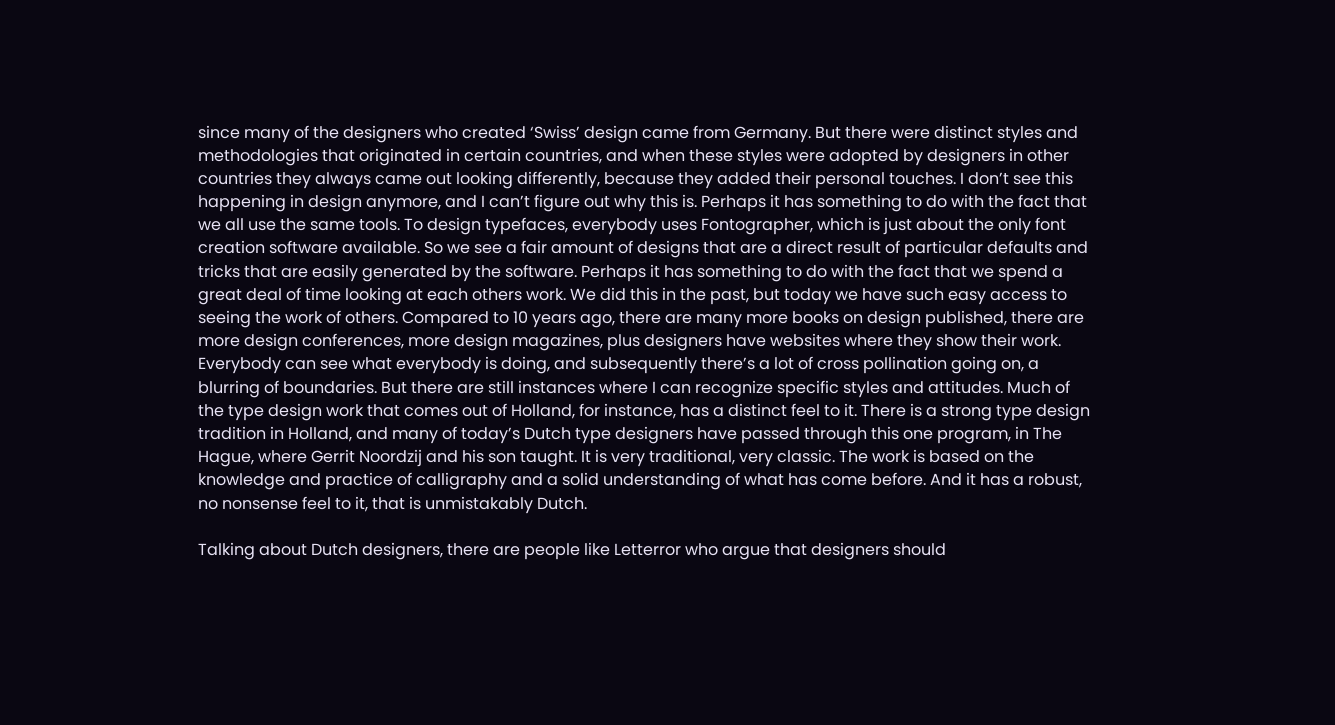since many of the designers who created ‘Swiss’ design came from Germany. But there were distinct styles and methodologies that originated in certain countries, and when these styles were adopted by designers in other countries they always came out looking differently, because they added their personal touches. I don’t see this happening in design anymore, and I can’t figure out why this is. Perhaps it has something to do with the fact that we all use the same tools. To design typefaces, everybody uses Fontographer, which is just about the only font creation software available. So we see a fair amount of designs that are a direct result of particular defaults and tricks that are easily generated by the software. Perhaps it has something to do with the fact that we spend a great deal of time looking at each others work. We did this in the past, but today we have such easy access to seeing the work of others. Compared to 10 years ago, there are many more books on design published, there are more design conferences, more design magazines, plus designers have websites where they show their work. Everybody can see what everybody is doing, and subsequently there’s a lot of cross pollination going on, a blurring of boundaries. But there are still instances where I can recognize specific styles and attitudes. Much of the type design work that comes out of Holland, for instance, has a distinct feel to it. There is a strong type design tradition in Holland, and many of today’s Dutch type designers have passed through this one program, in The Hague, where Gerrit Noordzij and his son taught. It is very traditional, very classic. The work is based on the knowledge and practice of calligraphy and a solid understanding of what has come before. And it has a robust, no nonsense feel to it, that is unmistakably Dutch.

Talking about Dutch designers, there are people like Letterror who argue that designers should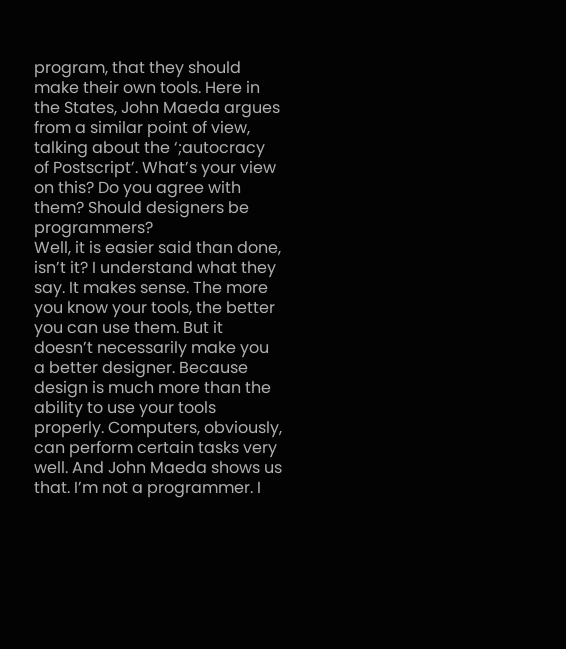program, that they should make their own tools. Here in the States, John Maeda argues from a similar point of view, talking about the ‘;autocracy of Postscript’. What’s your view on this? Do you agree with them? Should designers be programmers?
Well, it is easier said than done, isn’t it? I understand what they say. It makes sense. The more you know your tools, the better you can use them. But it doesn’t necessarily make you a better designer. Because design is much more than the ability to use your tools properly. Computers, obviously, can perform certain tasks very well. And John Maeda shows us that. I’m not a programmer. I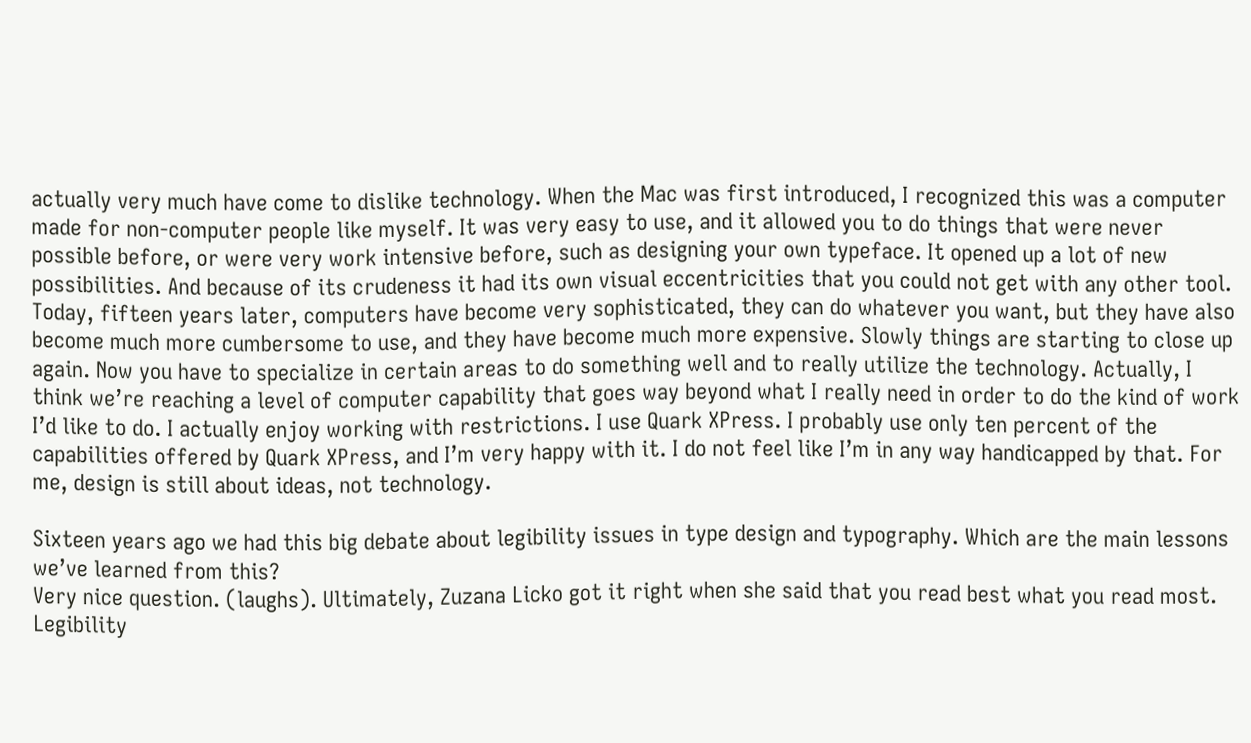actually very much have come to dislike technology. When the Mac was first introduced, I recognized this was a computer made for non-computer people like myself. It was very easy to use, and it allowed you to do things that were never possible before, or were very work intensive before, such as designing your own typeface. It opened up a lot of new
possibilities. And because of its crudeness it had its own visual eccentricities that you could not get with any other tool. Today, fifteen years later, computers have become very sophisticated, they can do whatever you want, but they have also become much more cumbersome to use, and they have become much more expensive. Slowly things are starting to close up again. Now you have to specialize in certain areas to do something well and to really utilize the technology. Actually, I think we’re reaching a level of computer capability that goes way beyond what I really need in order to do the kind of work I’d like to do. I actually enjoy working with restrictions. I use Quark XPress. I probably use only ten percent of the capabilities offered by Quark XPress, and I’m very happy with it. I do not feel like I’m in any way handicapped by that. For me, design is still about ideas, not technology.

Sixteen years ago we had this big debate about legibility issues in type design and typography. Which are the main lessons we’ve learned from this?
Very nice question. (laughs). Ultimately, Zuzana Licko got it right when she said that you read best what you read most. Legibility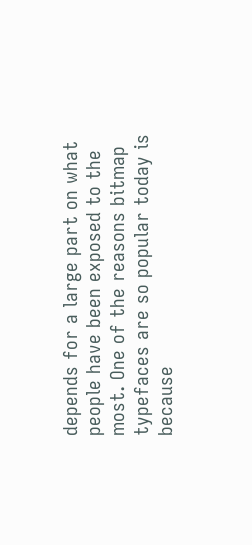depends for a large part on what people have been exposed to the most. One of the reasons bitmap typefaces are so popular today is because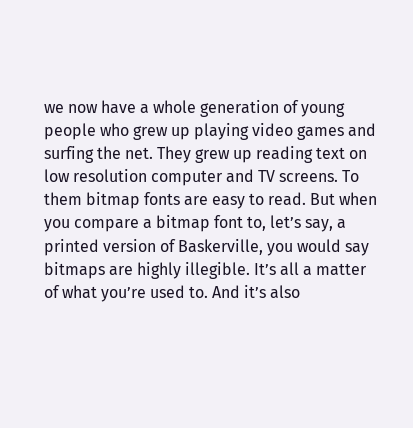we now have a whole generation of young people who grew up playing video games and surfing the net. They grew up reading text on low resolution computer and TV screens. To them bitmap fonts are easy to read. But when you compare a bitmap font to, let’s say, a printed version of Baskerville, you would say bitmaps are highly illegible. It’s all a matter of what you’re used to. And it’s also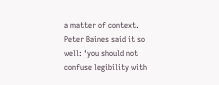a matter of context. Peter Baines said it so well: ‘you should not confuse legibility with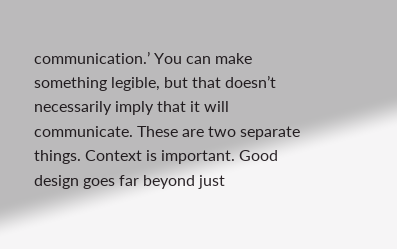communication.’ You can make something legible, but that doesn’t necessarily imply that it will communicate. These are two separate things. Context is important. Good design goes far beyond just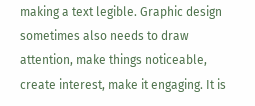making a text legible. Graphic design sometimes also needs to draw attention, make things noticeable, create interest, make it engaging. It is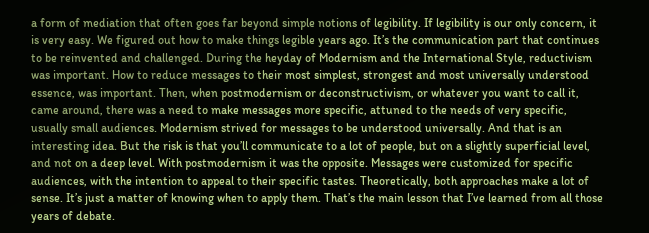a form of mediation that often goes far beyond simple notions of legibility. If legibility is our only concern, it is very easy. We figured out how to make things legible years ago. It’s the communication part that continues to be reinvented and challenged. During the heyday of Modernism and the International Style, reductivism was important. How to reduce messages to their most simplest, strongest and most universally understood essence, was important. Then, when postmodernism or deconstructivism, or whatever you want to call it, came around, there was a need to make messages more specific, attuned to the needs of very specific, usually small audiences. Modernism strived for messages to be understood universally. And that is an interesting idea. But the risk is that you’ll communicate to a lot of people, but on a slightly superficial level, and not on a deep level. With postmodernism it was the opposite. Messages were customized for specific audiences, with the intention to appeal to their specific tastes. Theoretically, both approaches make a lot of sense. It’s just a matter of knowing when to apply them. That’s the main lesson that I’ve learned from all those years of debate.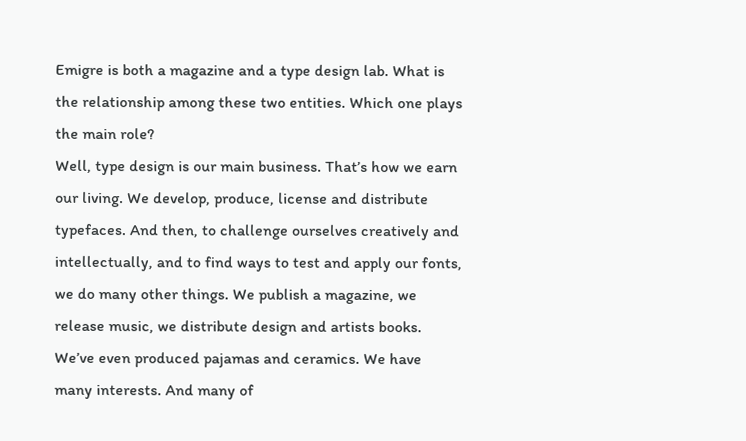Emigre is both a magazine and a type design lab. What is the relationship among these two entities. Which one plays the main role?
Well, type design is our main business. That’s how we earn our living. We develop, produce, license and distribute typefaces. And then, to challenge ourselves creatively and intellectually, and to find ways to test and apply our fonts, we do many other things. We publish a magazine, we release music, we distribute design and artists books. We’ve even produced pajamas and ceramics. We have many interests. And many of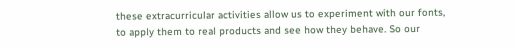these extracurricular activities allow us to experiment with our fonts, to apply them to real products and see how they behave. So our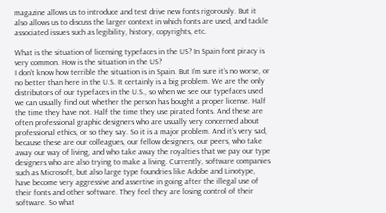magazine allows us to introduce and test drive new fonts rigorously. But it also allows us to discuss the larger context in which fonts are used, and tackle associated issues such as legibility, history, copyrights, etc.

What is the situation of licensing typefaces in the US? In Spain font piracy is very common. How is the situation in the US?
I don’t know how terrible the situation is in Spain. But I’m sure it’s no worse, or no better than here in the U.S. It certainly is a big problem. We are the only distributors of our typefaces in the U.S., so when we see our typefaces used we can usually find out whether the person has bought a proper license. Half the time they have not. Half the time they use pirated fonts. And these are often professional graphic designers who are usually very concerned about professional ethics, or so they say. So it is a major problem. And it’s very sad, because these are our colleagues, our fellow designers, our peers, who take away our way of living, and who take away the royalties that we pay our type designers who are also trying to make a living. Currently, software companies such as Microsoft, but also large type foundries like Adobe and Linotype, have become very aggressive and assertive in going after the illegal use of their fonts and other software. They feel they are losing control of their software. So what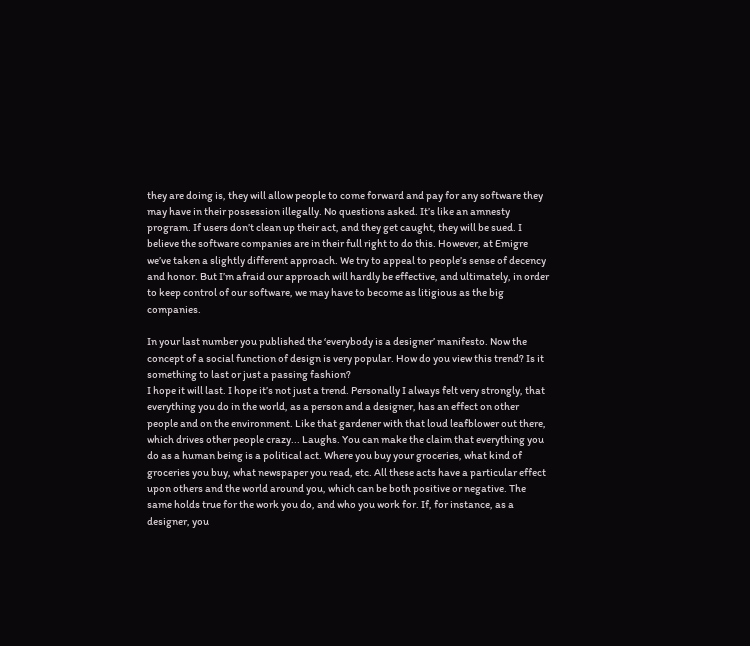they are doing is, they will allow people to come forward and pay for any software they may have in their possession illegally. No questions asked. It’s like an amnesty program. If users don’t clean up their act, and they get caught, they will be sued. I believe the software companies are in their full right to do this. However, at Emigre we’ve taken a slightly different approach. We try to appeal to people’s sense of decency and honor. But I’m afraid our approach will hardly be effective, and ultimately, in order to keep control of our software, we may have to become as litigious as the big companies.

In your last number you published the ‘everybody is a designer’ manifesto. Now the concept of a social function of design is very popular. How do you view this trend? Is it something to last or just a passing fashion?
I hope it will last. I hope it’s not just a trend. Personally I always felt very strongly, that everything you do in the world, as a person and a designer, has an effect on other people and on the environment. Like that gardener with that loud leafblower out there, which drives other people crazy... Laughs. You can make the claim that everything you do as a human being is a political act. Where you buy your groceries, what kind of groceries you buy, what newspaper you read, etc. All these acts have a particular effect upon others and the world around you, which can be both positive or negative. The same holds true for the work you do, and who you work for. If, for instance, as a designer, you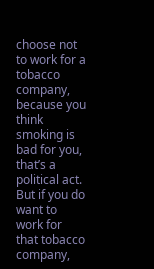choose not to work for a tobacco company, because you think smoking is bad for you, that’s a political act. But if you do want to work for that tobacco company,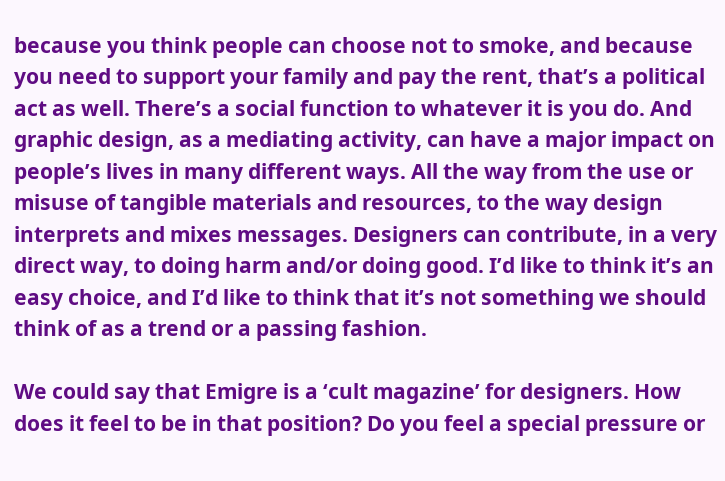because you think people can choose not to smoke, and because you need to support your family and pay the rent, that’s a political act as well. There’s a social function to whatever it is you do. And graphic design, as a mediating activity, can have a major impact on people’s lives in many different ways. All the way from the use or misuse of tangible materials and resources, to the way design interprets and mixes messages. Designers can contribute, in a very direct way, to doing harm and/or doing good. I’d like to think it’s an easy choice, and I’d like to think that it’s not something we should think of as a trend or a passing fashion.

We could say that Emigre is a ‘cult magazine’ for designers. How does it feel to be in that position? Do you feel a special pressure or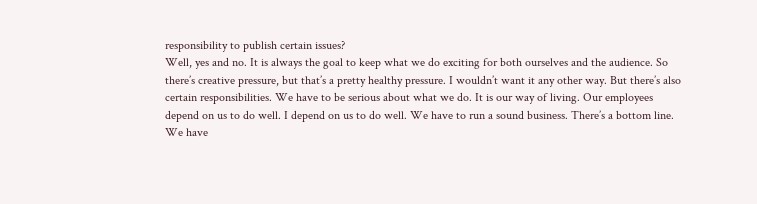responsibility to publish certain issues?
Well, yes and no. It is always the goal to keep what we do exciting for both ourselves and the audience. So there’s creative pressure, but that’s a pretty healthy pressure. I wouldn’t want it any other way. But there’s also certain responsibilities. We have to be serious about what we do. It is our way of living. Our employees depend on us to do well. I depend on us to do well. We have to run a sound business. There’s a bottom line. We have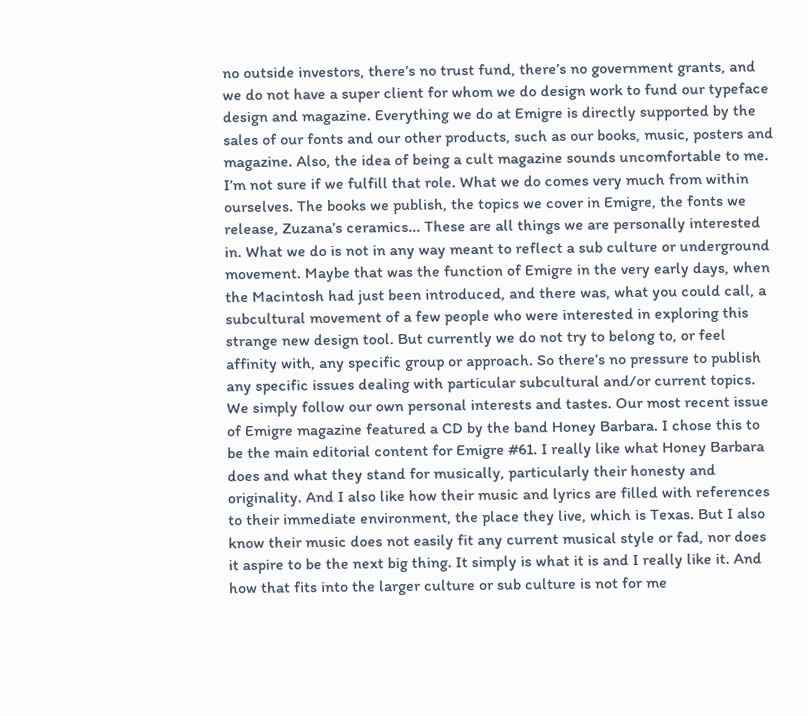no outside investors, there’s no trust fund, there’s no government grants, and we do not have a super client for whom we do design work to fund our typeface design and magazine. Everything we do at Emigre is directly supported by the sales of our fonts and our other products, such as our books, music, posters and magazine. Also, the idea of being a cult magazine sounds uncomfortable to me. I’m not sure if we fulfill that role. What we do comes very much from within ourselves. The books we publish, the topics we cover in Emigre, the fonts we release, Zuzana’s ceramics... These are all things we are personally interested in. What we do is not in any way meant to reflect a sub culture or underground movement. Maybe that was the function of Emigre in the very early days, when the Macintosh had just been introduced, and there was, what you could call, a subcultural movement of a few people who were interested in exploring this strange new design tool. But currently we do not try to belong to, or feel affinity with, any specific group or approach. So there’s no pressure to publish any specific issues dealing with particular subcultural and/or current topics. We simply follow our own personal interests and tastes. Our most recent issue of Emigre magazine featured a CD by the band Honey Barbara. I chose this to be the main editorial content for Emigre #61. I really like what Honey Barbara does and what they stand for musically, particularly their honesty and originality. And I also like how their music and lyrics are filled with references to their immediate environment, the place they live, which is Texas. But I also know their music does not easily fit any current musical style or fad, nor does it aspire to be the next big thing. It simply is what it is and I really like it. And how that fits into the larger culture or sub culture is not for me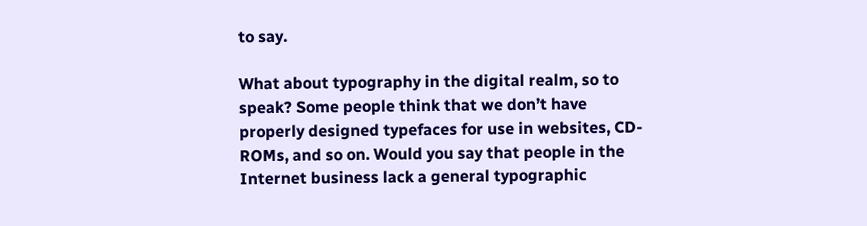to say.

What about typography in the digital realm, so to speak? Some people think that we don’t have properly designed typefaces for use in websites, CD-ROMs, and so on. Would you say that people in the Internet business lack a general typographic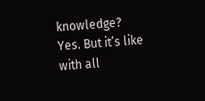knowledge?
Yes. But it’s like with all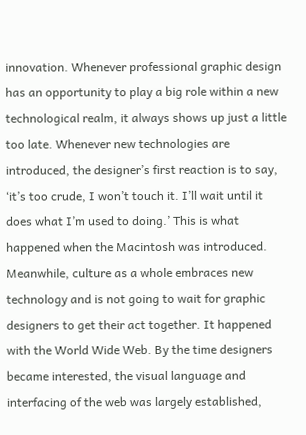innovation. Whenever professional graphic design has an opportunity to play a big role within a new technological realm, it always shows up just a little too late. Whenever new technologies are introduced, the designer’s first reaction is to say, ‘it’s too crude, I won’t touch it. I’ll wait until it does what I’m used to doing.’ This is what happened when the Macintosh was introduced. Meanwhile, culture as a whole embraces new technology and is not going to wait for graphic designers to get their act together. It happened with the World Wide Web. By the time designers became interested, the visual language and interfacing of the web was largely established,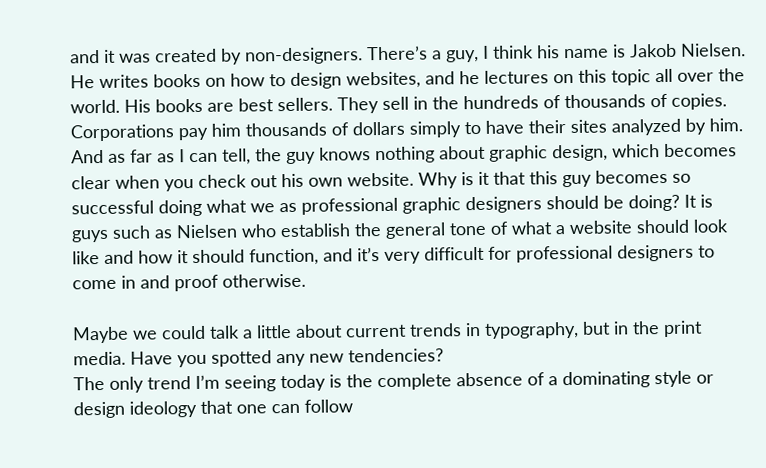and it was created by non-designers. There’s a guy, I think his name is Jakob Nielsen. He writes books on how to design websites, and he lectures on this topic all over the world. His books are best sellers. They sell in the hundreds of thousands of copies. Corporations pay him thousands of dollars simply to have their sites analyzed by him. And as far as I can tell, the guy knows nothing about graphic design, which becomes clear when you check out his own website. Why is it that this guy becomes so successful doing what we as professional graphic designers should be doing? It is guys such as Nielsen who establish the general tone of what a website should look like and how it should function, and it’s very difficult for professional designers to come in and proof otherwise.

Maybe we could talk a little about current trends in typography, but in the print media. Have you spotted any new tendencies?
The only trend I’m seeing today is the complete absence of a dominating style or design ideology that one can follow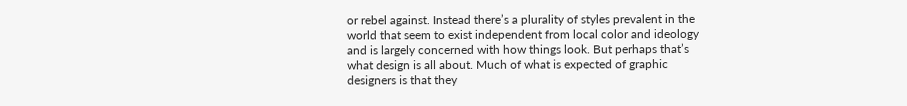or rebel against. Instead there’s a plurality of styles prevalent in the world that seem to exist independent from local color and ideology and is largely concerned with how things look. But perhaps that’s what design is all about. Much of what is expected of graphic designers is that they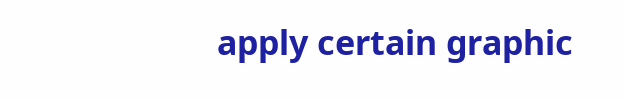apply certain graphic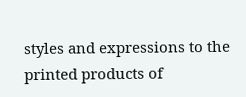styles and expressions to the printed products of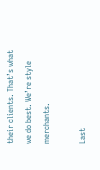their clients. That’s what we do best. We’re style merchants.

Last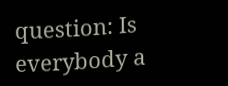question: Is everybody a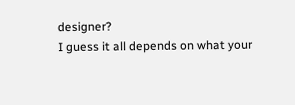designer?
I guess it all depends on what your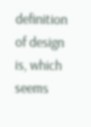definition of design is, which seems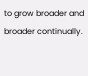to grow broader and broader continually.